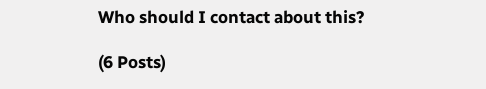Who should I contact about this?

(6 Posts)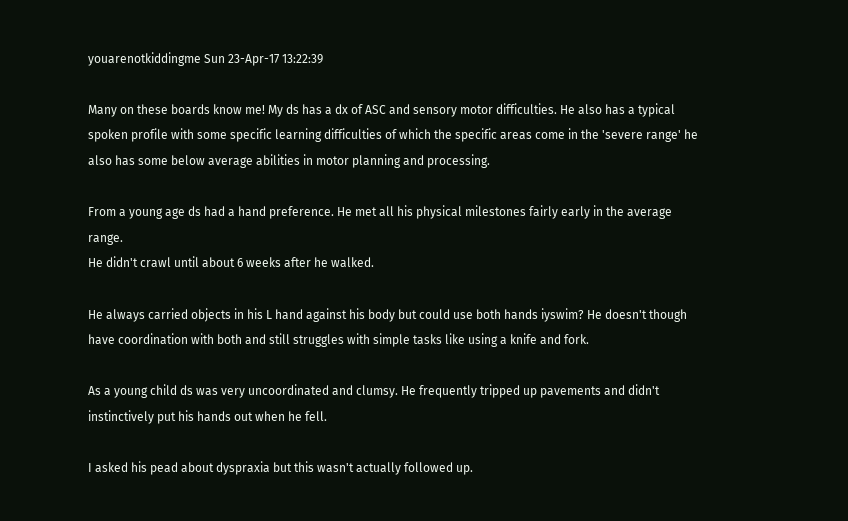youarenotkiddingme Sun 23-Apr-17 13:22:39

Many on these boards know me! My ds has a dx of ASC and sensory motor difficulties. He also has a typical spoken profile with some specific learning difficulties of which the specific areas come in the 'severe range' he also has some below average abilities in motor planning and processing.

From a young age ds had a hand preference. He met all his physical milestones fairly early in the average range.
He didn't crawl until about 6 weeks after he walked.

He always carried objects in his L hand against his body but could use both hands iyswim? He doesn't though have coordination with both and still struggles with simple tasks like using a knife and fork.

As a young child ds was very uncoordinated and clumsy. He frequently tripped up pavements and didn't instinctively put his hands out when he fell.

I asked his pead about dyspraxia but this wasn't actually followed up.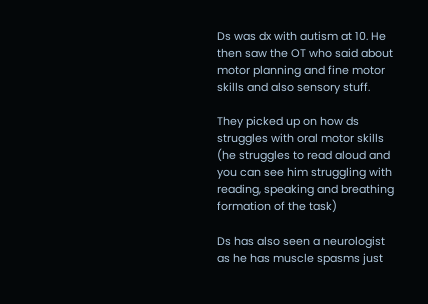Ds was dx with autism at 10. He then saw the OT who said about motor planning and fine motor skills and also sensory stuff.

They picked up on how ds struggles with oral motor skills (he struggles to read aloud and you can see him struggling with reading, speaking and breathing formation of the task)

Ds has also seen a neurologist as he has muscle spasms just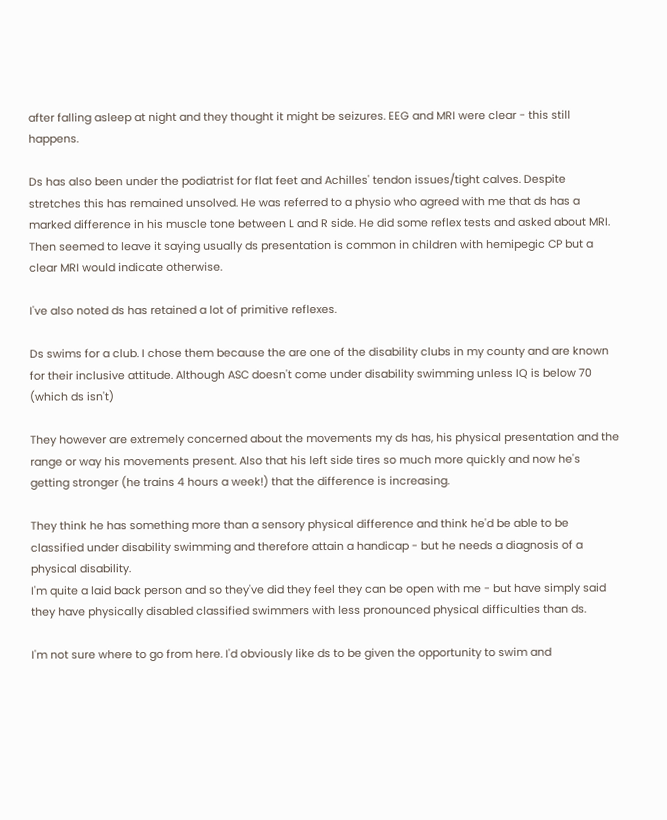after falling asleep at night and they thought it might be seizures. EEG and MRI were clear - this still happens.

Ds has also been under the podiatrist for flat feet and Achilles' tendon issues/tight calves. Despite stretches this has remained unsolved. He was referred to a physio who agreed with me that ds has a marked difference in his muscle tone between L and R side. He did some reflex tests and asked about MRI. Then seemed to leave it saying usually ds presentation is common in children with hemipegic CP but a clear MRI would indicate otherwise.

I've also noted ds has retained a lot of primitive reflexes.

Ds swims for a club. I chose them because the are one of the disability clubs in my county and are known for their inclusive attitude. Although ASC doesn't come under disability swimming unless IQ is below 70 (which ds isn't)

They however are extremely concerned about the movements my ds has, his physical presentation and the range or way his movements present. Also that his left side tires so much more quickly and now he's getting stronger (he trains 4 hours a week!) that the difference is increasing.

They think he has something more than a sensory physical difference and think he'd be able to be classified under disability swimming and therefore attain a handicap - but he needs a diagnosis of a physical disability.
I'm quite a laid back person and so they've did they feel they can be open with me - but have simply said they have physically disabled classified swimmers with less pronounced physical difficulties than ds.

I'm not sure where to go from here. I'd obviously like ds to be given the opportunity to swim and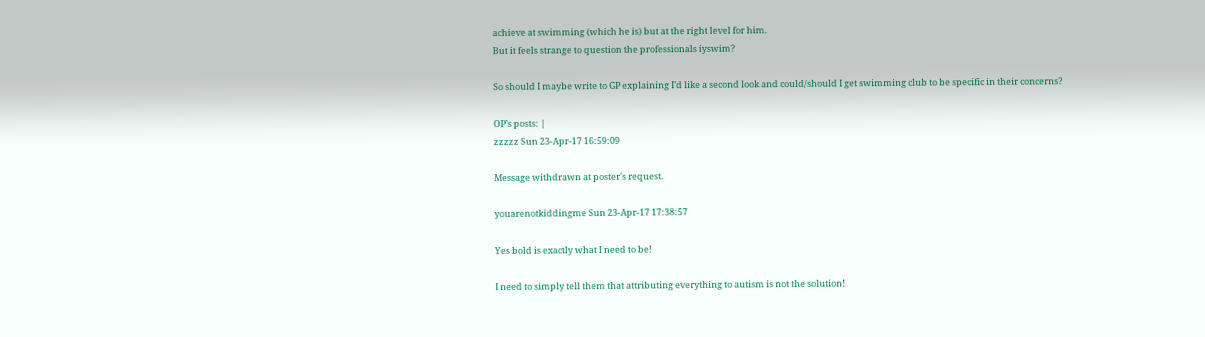achieve at swimming (which he is) but at the right level for him.
But it feels strange to question the professionals iyswim?

So should I maybe write to GP explaining I'd like a second look and could/should I get swimming club to be specific in their concerns?

OP’s posts: |
zzzzz Sun 23-Apr-17 16:59:09

Message withdrawn at poster's request.

youarenotkiddingme Sun 23-Apr-17 17:38:57

Yes bold is exactly what I need to be!

I need to simply tell them that attributing everything to autism is not the solution!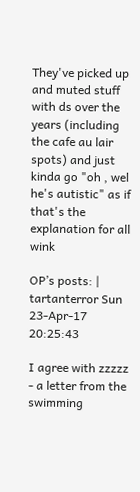They've picked up and muted stuff with ds over the years (including the cafe au lair spots) and just kinda go "oh , wel he's autistic" as if that's the explanation for all wink

OP’s posts: |
tartanterror Sun 23-Apr-17 20:25:43

I agree with zzzzz - a letter from the swimming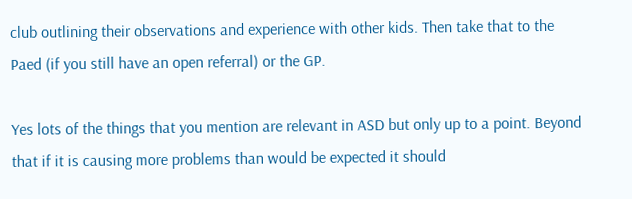club outlining their observations and experience with other kids. Then take that to the Paed (if you still have an open referral) or the GP.

Yes lots of the things that you mention are relevant in ASD but only up to a point. Beyond that if it is causing more problems than would be expected it should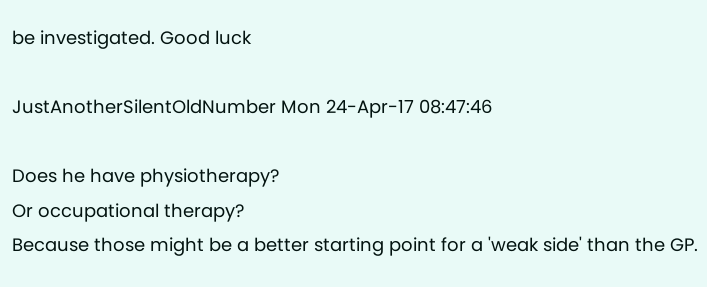be investigated. Good luck

JustAnotherSilentOldNumber Mon 24-Apr-17 08:47:46

Does he have physiotherapy?
Or occupational therapy?
Because those might be a better starting point for a 'weak side' than the GP.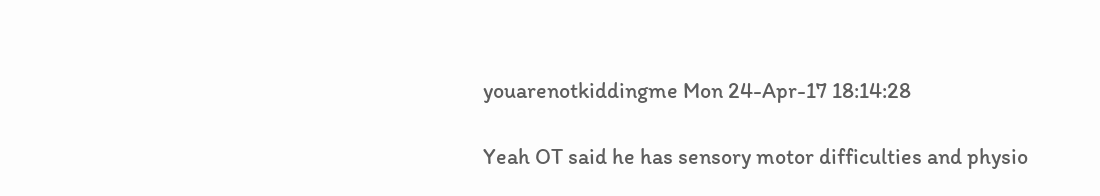youarenotkiddingme Mon 24-Apr-17 18:14:28

Yeah OT said he has sensory motor difficulties and physio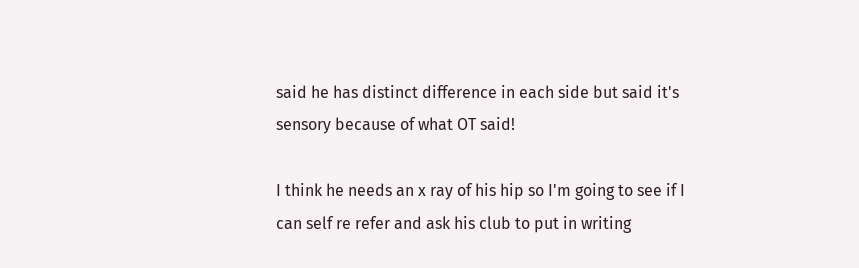said he has distinct difference in each side but said it's sensory because of what OT said!

I think he needs an x ray of his hip so I'm going to see if I can self re refer and ask his club to put in writing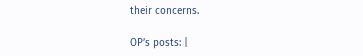their concerns.

OP’s posts: |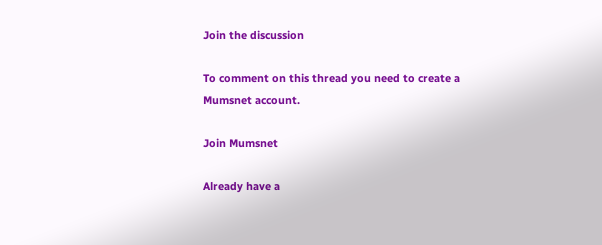Join the discussion

To comment on this thread you need to create a Mumsnet account.

Join Mumsnet

Already have a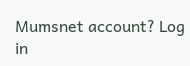Mumsnet account? Log in